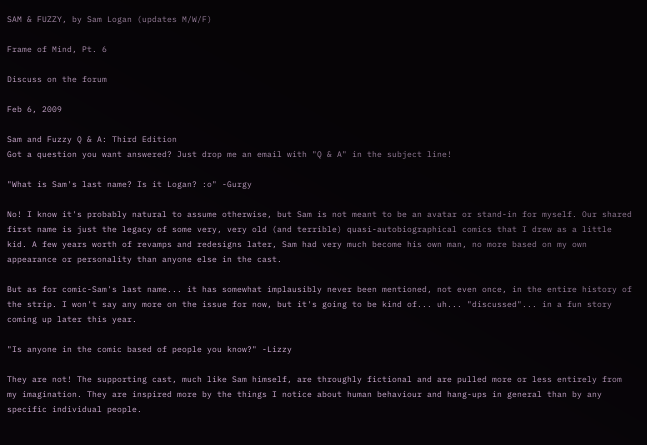SAM & FUZZY, by Sam Logan (updates M/W/F)

Frame of Mind, Pt. 6

Discuss on the forum

Feb 6, 2009

Sam and Fuzzy Q & A: Third Edition
Got a question you want answered? Just drop me an email with "Q & A" in the subject line!

"What is Sam's last name? Is it Logan? :o" -Gurgy

No! I know it's probably natural to assume otherwise, but Sam is not meant to be an avatar or stand-in for myself. Our shared first name is just the legacy of some very, very old (and terrible) quasi-autobiographical comics that I drew as a little kid. A few years worth of revamps and redesigns later, Sam had very much become his own man, no more based on my own appearance or personality than anyone else in the cast.

But as for comic-Sam's last name... it has somewhat implausibly never been mentioned, not even once, in the entire history of the strip. I won't say any more on the issue for now, but it's going to be kind of... uh... "discussed"... in a fun story coming up later this year.

"Is anyone in the comic based of people you know?" -Lizzy

They are not! The supporting cast, much like Sam himself, are throughly fictional and are pulled more or less entirely from my imagination. They are inspired more by the things I notice about human behaviour and hang-ups in general than by any specific individual people.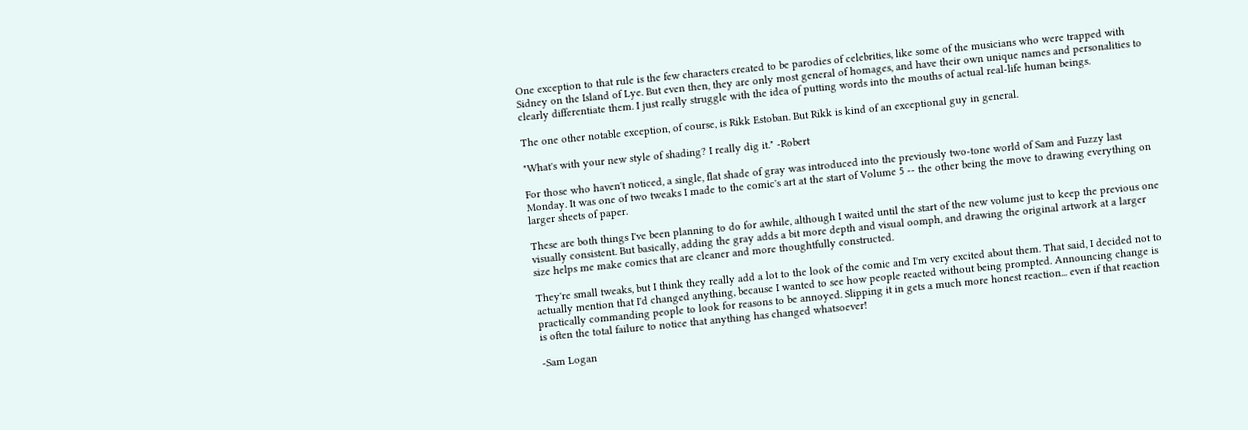One exception to that rule is the few characters created to be parodies of celebrities, like some of the musicians who were trapped with Sidney on the Island of Lye. But even then, they are only most general of homages, and have their own unique names and personalities to clearly differentiate them. I just really struggle with the idea of putting words into the mouths of actual real-life human beings.

The one other notable exception, of course, is Rikk Estoban. But Rikk is kind of an exceptional guy in general.

"What's with your new style of shading? I really dig it." -Robert

For those who haven't noticed, a single, flat shade of gray was introduced into the previously two-tone world of Sam and Fuzzy last Monday. It was one of two tweaks I made to the comic's art at the start of Volume 5 -- the other being the move to drawing everything on larger sheets of paper.

These are both things I've been planning to do for awhile, although I waited until the start of the new volume just to keep the previous one visually consistent. But basically, adding the gray adds a bit more depth and visual oomph, and drawing the original artwork at a larger size helps me make comics that are cleaner and more thoughtfully constructed.

They're small tweaks, but I think they really add a lot to the look of the comic and I'm very excited about them. That said, I decided not to actually mention that I'd changed anything, because I wanted to see how people reacted without being prompted. Announcing change is practically commanding people to look for reasons to be annoyed. Slipping it in gets a much more honest reaction... even if that reaction is often the total failure to notice that anything has changed whatsoever!

-Sam Logan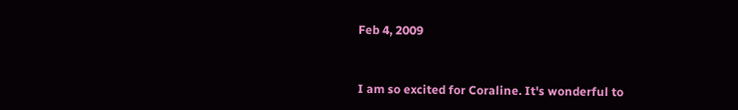Feb 4, 2009


I am so excited for Coraline. It's wonderful to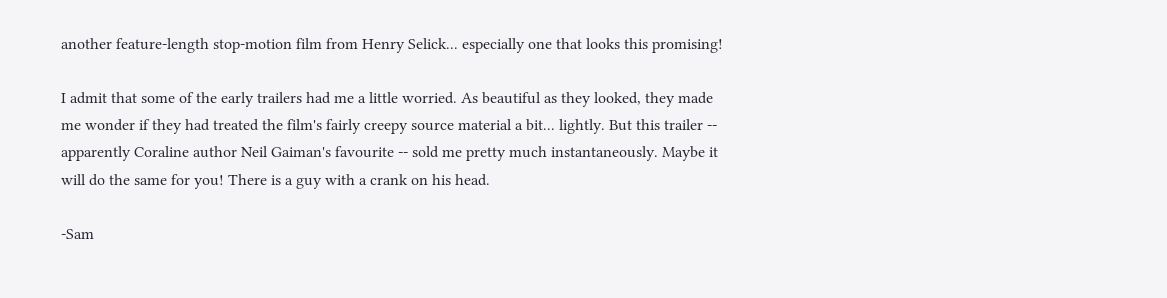another feature-length stop-motion film from Henry Selick... especially one that looks this promising!

I admit that some of the early trailers had me a little worried. As beautiful as they looked, they made me wonder if they had treated the film's fairly creepy source material a bit... lightly. But this trailer -- apparently Coraline author Neil Gaiman's favourite -- sold me pretty much instantaneously. Maybe it will do the same for you! There is a guy with a crank on his head.

-Sam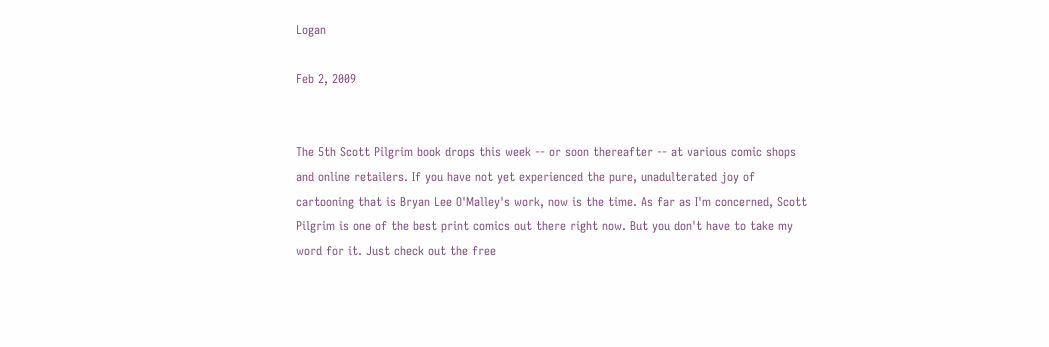Logan

Feb 2, 2009


The 5th Scott Pilgrim book drops this week -- or soon thereafter -- at various comic shops and online retailers. If you have not yet experienced the pure, unadulterated joy of cartooning that is Bryan Lee O'Malley's work, now is the time. As far as I'm concerned, Scott Pilgrim is one of the best print comics out there right now. But you don't have to take my word for it. Just check out the free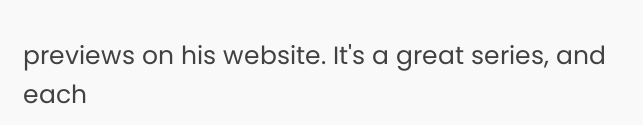previews on his website. It's a great series, and each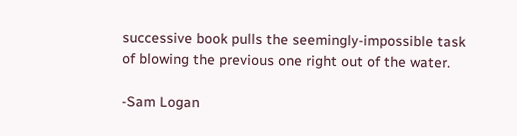successive book pulls the seemingly-impossible task of blowing the previous one right out of the water.

-Sam Logan